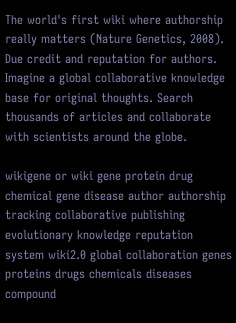The world's first wiki where authorship really matters (Nature Genetics, 2008). Due credit and reputation for authors. Imagine a global collaborative knowledge base for original thoughts. Search thousands of articles and collaborate with scientists around the globe.

wikigene or wiki gene protein drug chemical gene disease author authorship tracking collaborative publishing evolutionary knowledge reputation system wiki2.0 global collaboration genes proteins drugs chemicals diseases compound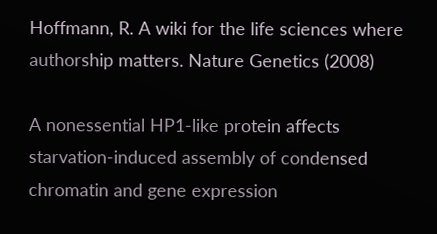Hoffmann, R. A wiki for the life sciences where authorship matters. Nature Genetics (2008)

A nonessential HP1-like protein affects starvation-induced assembly of condensed chromatin and gene expression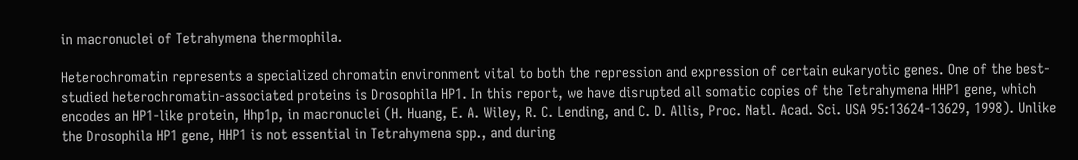in macronuclei of Tetrahymena thermophila.

Heterochromatin represents a specialized chromatin environment vital to both the repression and expression of certain eukaryotic genes. One of the best-studied heterochromatin-associated proteins is Drosophila HP1. In this report, we have disrupted all somatic copies of the Tetrahymena HHP1 gene, which encodes an HP1-like protein, Hhp1p, in macronuclei (H. Huang, E. A. Wiley, R. C. Lending, and C. D. Allis, Proc. Natl. Acad. Sci. USA 95:13624-13629, 1998). Unlike the Drosophila HP1 gene, HHP1 is not essential in Tetrahymena spp., and during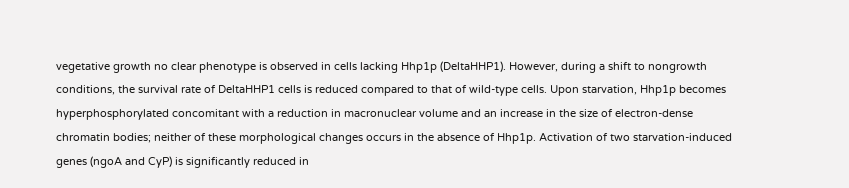vegetative growth no clear phenotype is observed in cells lacking Hhp1p (DeltaHHP1). However, during a shift to nongrowth conditions, the survival rate of DeltaHHP1 cells is reduced compared to that of wild-type cells. Upon starvation, Hhp1p becomes hyperphosphorylated concomitant with a reduction in macronuclear volume and an increase in the size of electron-dense chromatin bodies; neither of these morphological changes occurs in the absence of Hhp1p. Activation of two starvation-induced genes (ngoA and CyP) is significantly reduced in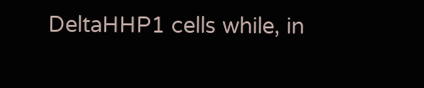DeltaHHP1 cells while, in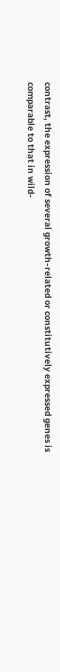contrast, the expression of several growth-related or constitutively expressed genes is comparable to that in wild-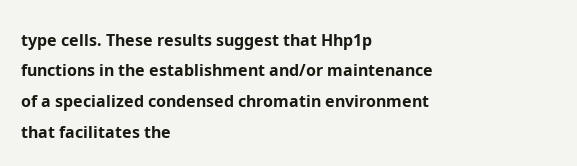type cells. These results suggest that Hhp1p functions in the establishment and/or maintenance of a specialized condensed chromatin environment that facilitates the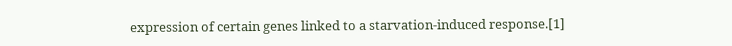expression of certain genes linked to a starvation-induced response.[1]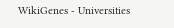WikiGenes - Universities